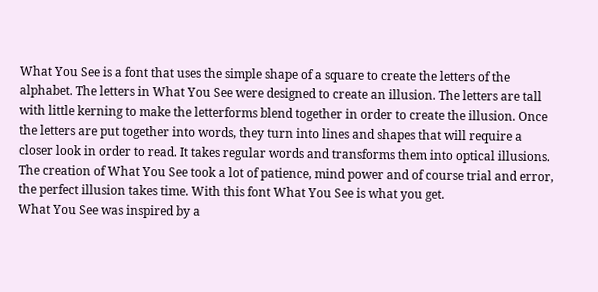What You See is a font that uses the simple shape of a square to create the letters of the alphabet. The letters in What You See were designed to create an illusion. The letters are tall with little kerning to make the letterforms blend together in order to create the illusion. Once the letters are put together into words, they turn into lines and shapes that will require a closer look in order to read. It takes regular words and transforms them into optical illusions. The creation of What You See took a lot of patience, mind power and of course trial and error, the perfect illusion takes time. With this font What You See is what you get.
What You See was inspired by a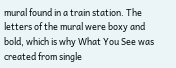mural found in a train station. The letters of the mural were boxy and bold, which is why What You See was created from single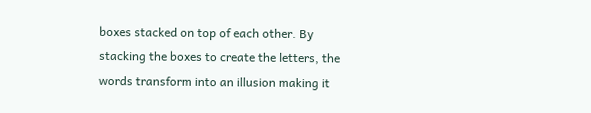boxes stacked on top of each other. By stacking the boxes to create the letters, the words transform into an illusion making it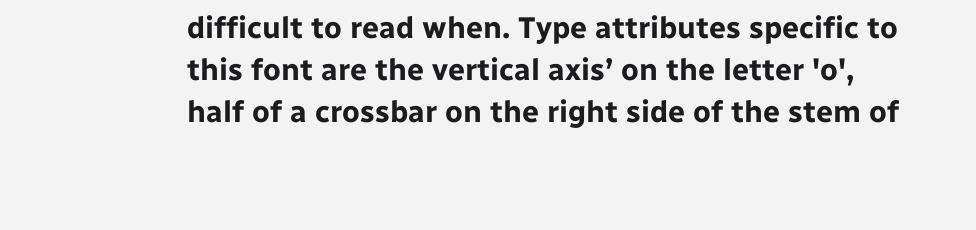difficult to read when. Type attributes specific to this font are the vertical axis’ on the letter 'o', half of a crossbar on the right side of the stem of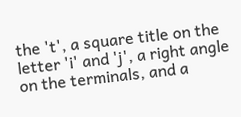the 't', a square title on the letter 'i' and 'j', a right angle on the terminals, and a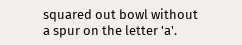squared out bowl without a spur on the letter 'a'.